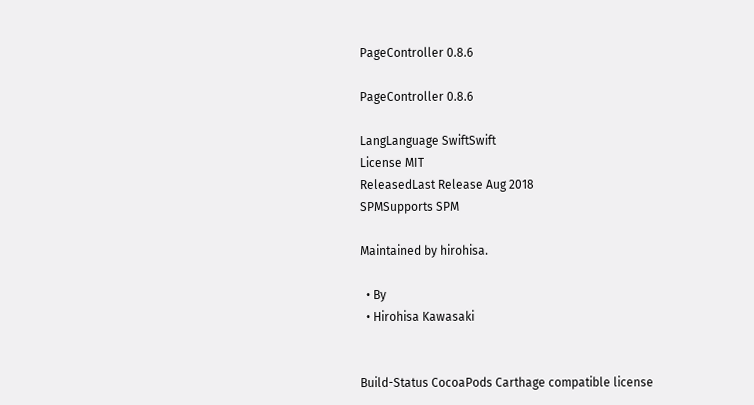PageController 0.8.6

PageController 0.8.6

LangLanguage SwiftSwift
License MIT
ReleasedLast Release Aug 2018
SPMSupports SPM

Maintained by hirohisa.

  • By
  • Hirohisa Kawasaki


Build-Status CocoaPods Carthage compatible license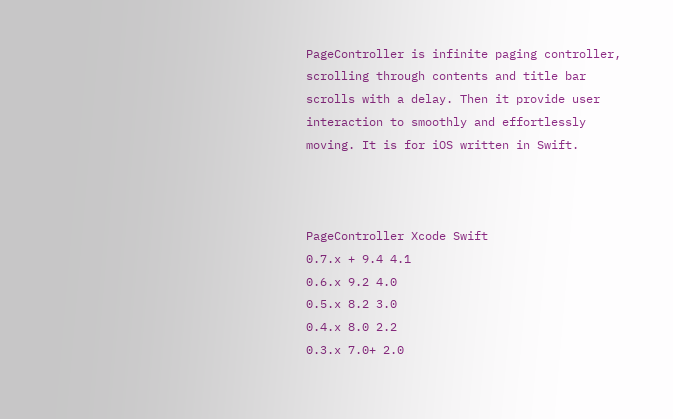PageController is infinite paging controller, scrolling through contents and title bar scrolls with a delay. Then it provide user interaction to smoothly and effortlessly moving. It is for iOS written in Swift.



PageController Xcode Swift
0.7.x + 9.4 4.1
0.6.x 9.2 4.0
0.5.x 8.2 3.0
0.4.x 8.0 2.2
0.3.x 7.0+ 2.0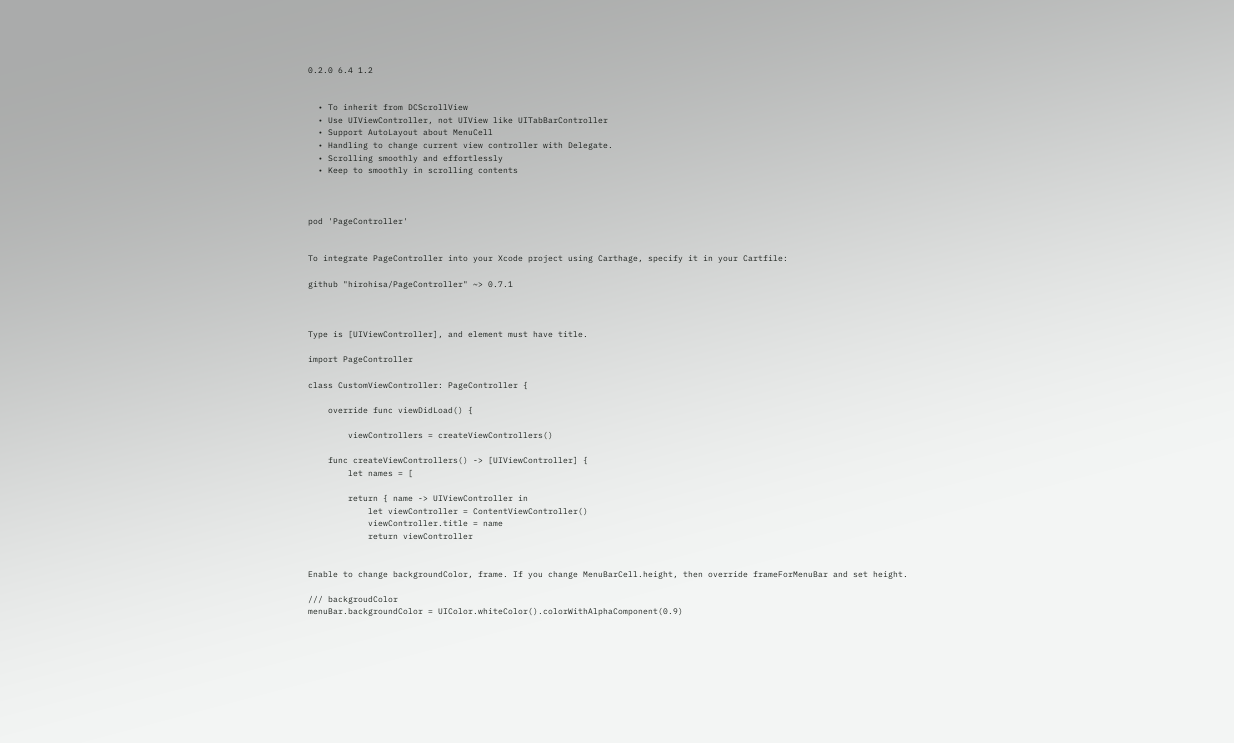0.2.0 6.4 1.2


  • To inherit from DCScrollView
  • Use UIViewController, not UIView like UITabBarController
  • Support AutoLayout about MenuCell
  • Handling to change current view controller with Delegate.
  • Scrolling smoothly and effortlessly
  • Keep to smoothly in scrolling contents



pod 'PageController'


To integrate PageController into your Xcode project using Carthage, specify it in your Cartfile:

github "hirohisa/PageController" ~> 0.7.1



Type is [UIViewController], and element must have title.

import PageController

class CustomViewController: PageController {

    override func viewDidLoad() {

        viewControllers = createViewControllers()

    func createViewControllers() -> [UIViewController] {
        let names = [

        return { name -> UIViewController in
            let viewController = ContentViewController()
            viewController.title = name
            return viewController


Enable to change backgroundColor, frame. If you change MenuBarCell.height, then override frameForMenuBar and set height.

/// backgroudColor
menuBar.backgroundColor = UIColor.whiteColor().colorWithAlphaComponent(0.9)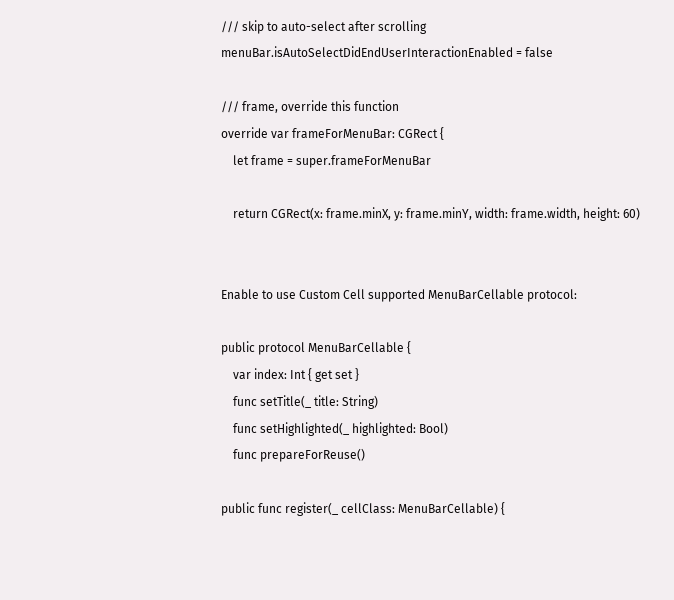/// skip to auto-select after scrolling
menuBar.isAutoSelectDidEndUserInteractionEnabled = false

/// frame, override this function
override var frameForMenuBar: CGRect {
    let frame = super.frameForMenuBar

    return CGRect(x: frame.minX, y: frame.minY, width: frame.width, height: 60)


Enable to use Custom Cell supported MenuBarCellable protocol:

public protocol MenuBarCellable {
    var index: Int { get set }
    func setTitle(_ title: String)
    func setHighlighted(_ highlighted: Bool)
    func prepareForReuse()

public func register(_ cellClass: MenuBarCellable) {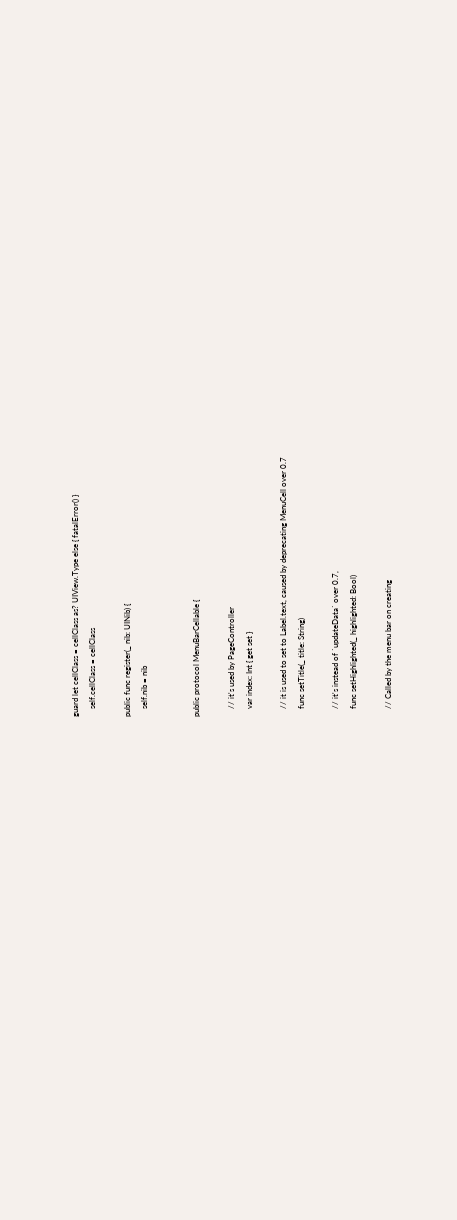guard let cellClass = cellClass as? UIView.Type else { fatalError() }
    self.cellClass = cellClass

public func register(_ nib: UINib) {
    self.nib = nib


public protocol MenuBarCellable {

    // it's used by PageController
    var index: Int { get set }

    // it is used to set to Label.text, caused by deprecating MenuCell over 0.7
    func setTitle(_ title: String)

    // it's instead of `updateData` over 0.7,
    func setHighlighted(_ highlighted: Bool)

    // Called by the menu bar on creating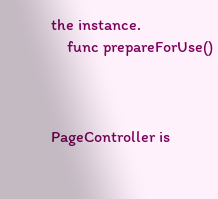the instance.
    func prepareForUse()



PageController is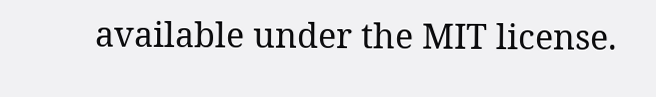available under the MIT license.